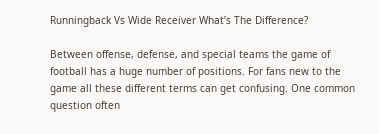Runningback Vs Wide Receiver What’s The Difference?

Between offense, defense, and special teams the game of football has a huge number of positions. For fans new to the game all these different terms can get confusing. One common question often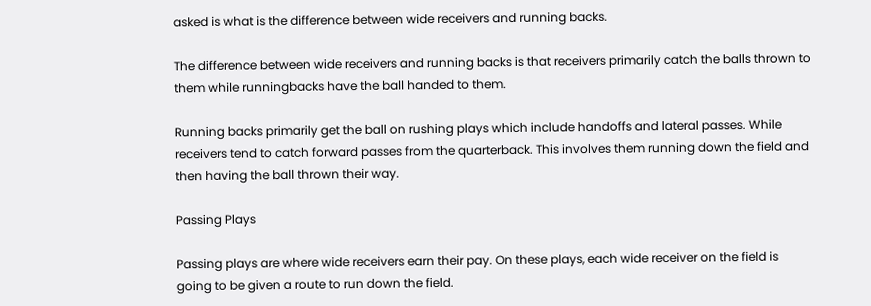asked is what is the difference between wide receivers and running backs.

The difference between wide receivers and running backs is that receivers primarily catch the balls thrown to them while runningbacks have the ball handed to them.

Running backs primarily get the ball on rushing plays which include handoffs and lateral passes. While receivers tend to catch forward passes from the quarterback. This involves them running down the field and then having the ball thrown their way.

Passing Plays

Passing plays are where wide receivers earn their pay. On these plays, each wide receiver on the field is going to be given a route to run down the field.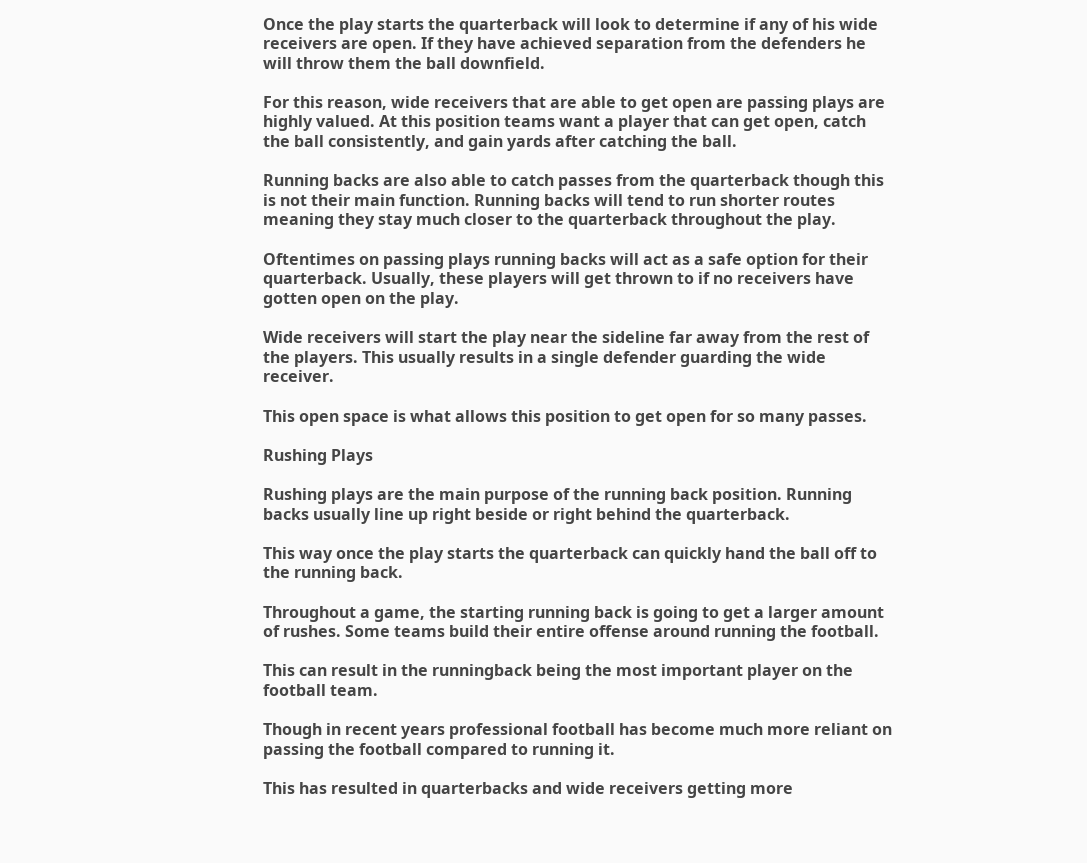Once the play starts the quarterback will look to determine if any of his wide receivers are open. If they have achieved separation from the defenders he will throw them the ball downfield.

For this reason, wide receivers that are able to get open are passing plays are highly valued. At this position teams want a player that can get open, catch the ball consistently, and gain yards after catching the ball.

Running backs are also able to catch passes from the quarterback though this is not their main function. Running backs will tend to run shorter routes meaning they stay much closer to the quarterback throughout the play.

Oftentimes on passing plays running backs will act as a safe option for their quarterback. Usually, these players will get thrown to if no receivers have gotten open on the play.

Wide receivers will start the play near the sideline far away from the rest of the players. This usually results in a single defender guarding the wide receiver.

This open space is what allows this position to get open for so many passes.

Rushing Plays

Rushing plays are the main purpose of the running back position. Running backs usually line up right beside or right behind the quarterback.

This way once the play starts the quarterback can quickly hand the ball off to the running back.

Throughout a game, the starting running back is going to get a larger amount of rushes. Some teams build their entire offense around running the football.

This can result in the runningback being the most important player on the football team.

Though in recent years professional football has become much more reliant on passing the football compared to running it.

This has resulted in quarterbacks and wide receivers getting more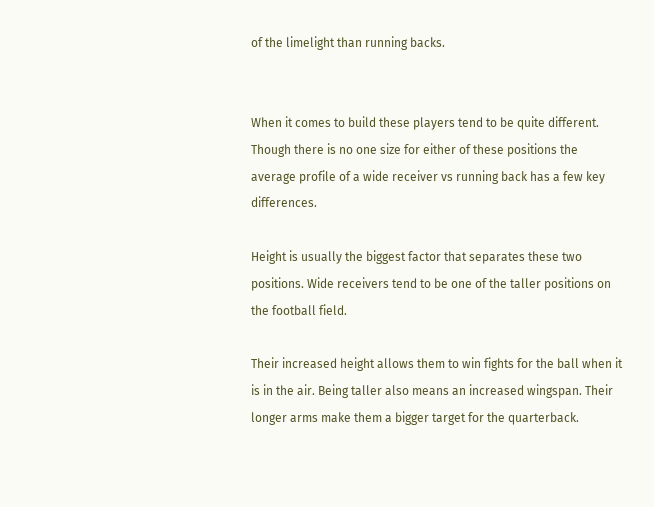of the limelight than running backs.


When it comes to build these players tend to be quite different. Though there is no one size for either of these positions the average profile of a wide receiver vs running back has a few key differences.

Height is usually the biggest factor that separates these two positions. Wide receivers tend to be one of the taller positions on the football field.

Their increased height allows them to win fights for the ball when it is in the air. Being taller also means an increased wingspan. Their longer arms make them a bigger target for the quarterback.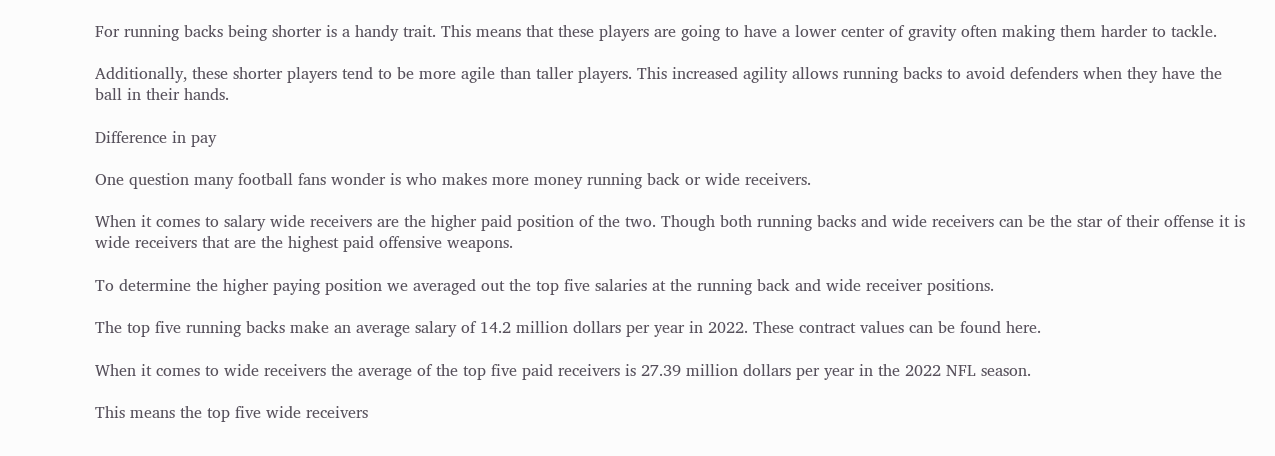For running backs being shorter is a handy trait. This means that these players are going to have a lower center of gravity often making them harder to tackle.

Additionally, these shorter players tend to be more agile than taller players. This increased agility allows running backs to avoid defenders when they have the ball in their hands.

Difference in pay

One question many football fans wonder is who makes more money running back or wide receivers.

When it comes to salary wide receivers are the higher paid position of the two. Though both running backs and wide receivers can be the star of their offense it is wide receivers that are the highest paid offensive weapons.

To determine the higher paying position we averaged out the top five salaries at the running back and wide receiver positions.

The top five running backs make an average salary of 14.2 million dollars per year in 2022. These contract values can be found here.

When it comes to wide receivers the average of the top five paid receivers is 27.39 million dollars per year in the 2022 NFL season.

This means the top five wide receivers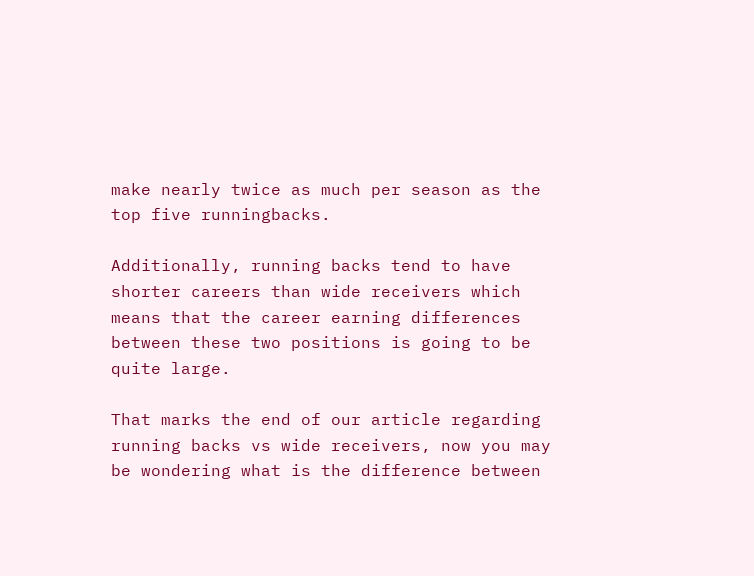make nearly twice as much per season as the top five runningbacks.

Additionally, running backs tend to have shorter careers than wide receivers which means that the career earning differences between these two positions is going to be quite large.

That marks the end of our article regarding running backs vs wide receivers, now you may be wondering what is the difference between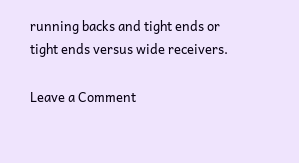running backs and tight ends or tight ends versus wide receivers.

Leave a Comment